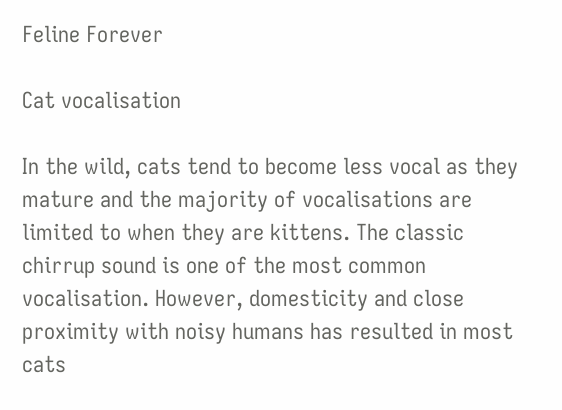Feline Forever

Cat vocalisation

In the wild, cats tend to become less vocal as they mature and the majority of vocalisations are limited to when they are kittens. The classic chirrup sound is one of the most common vocalisation. However, domesticity and close proximity with noisy humans has resulted in most cats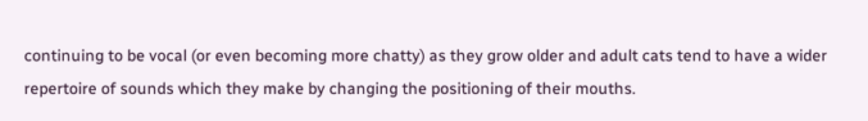continuing to be vocal (or even becoming more chatty) as they grow older and adult cats tend to have a wider repertoire of sounds which they make by changing the positioning of their mouths.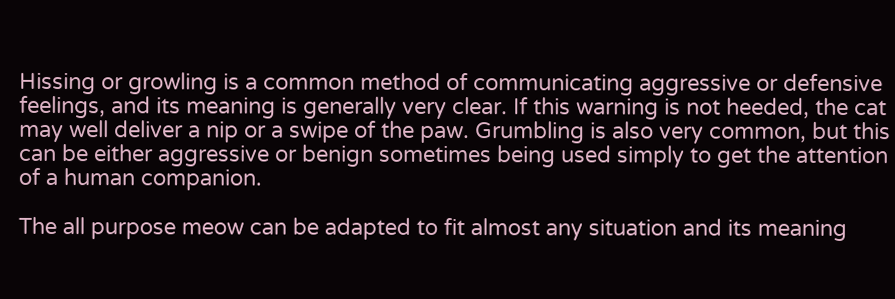Hissing or growling is a common method of communicating aggressive or defensive feelings, and its meaning is generally very clear. If this warning is not heeded, the cat may well deliver a nip or a swipe of the paw. Grumbling is also very common, but this can be either aggressive or benign sometimes being used simply to get the attention of a human companion.

The all purpose meow can be adapted to fit almost any situation and its meaning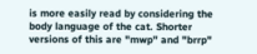is more easily read by considering the body language of the cat. Shorter versions of this are "mwp" and "brrp"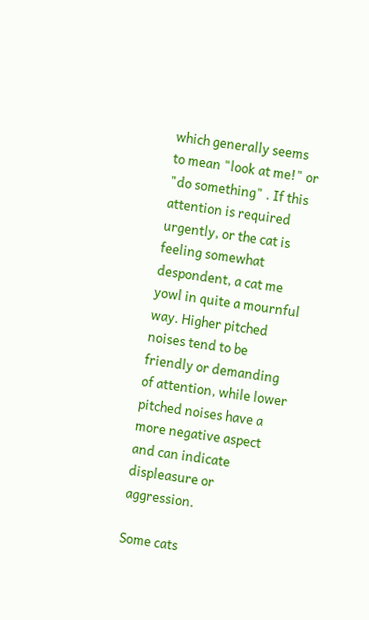which generally seems to mean "look at me!" or "do something" . If this attention is required urgently, or the cat is feeling somewhat despondent, a cat me yowl in quite a mournful way. Higher pitched noises tend to be friendly or demanding of attention, while lower pitched noises have a more negative aspect and can indicate displeasure or aggression.

Some cats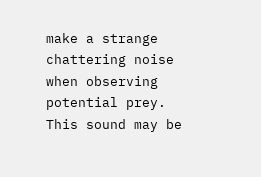make a strange chattering noise when observing potential prey. This sound may be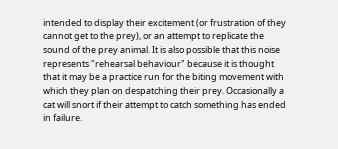intended to display their excitement (or frustration of they cannot get to the prey), or an attempt to replicate the sound of the prey animal. It is also possible that this noise represents "rehearsal behaviour" because it is thought that it may be a practice run for the biting movement with which they plan on despatching their prey. Occasionally a cat will snort if their attempt to catch something has ended in failure.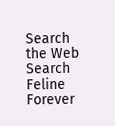Search the Web
Search Feline Forever